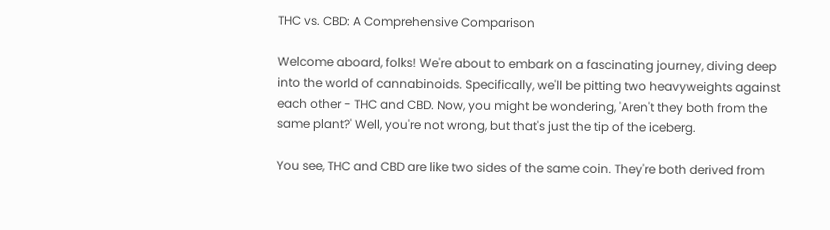THC vs. CBD: A Comprehensive Comparison

Welcome aboard, folks! We're about to embark on a fascinating journey, diving deep into the world of cannabinoids. Specifically, we'll be pitting two heavyweights against each other - THC and CBD. Now, you might be wondering, 'Aren't they both from the same plant?' Well, you're not wrong, but that's just the tip of the iceberg.

You see, THC and CBD are like two sides of the same coin. They're both derived from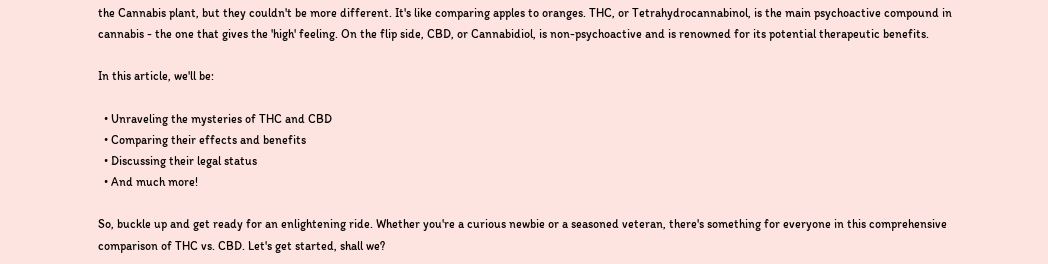the Cannabis plant, but they couldn't be more different. It's like comparing apples to oranges. THC, or Tetrahydrocannabinol, is the main psychoactive compound in cannabis - the one that gives the 'high' feeling. On the flip side, CBD, or Cannabidiol, is non-psychoactive and is renowned for its potential therapeutic benefits.

In this article, we'll be:

  • Unraveling the mysteries of THC and CBD
  • Comparing their effects and benefits
  • Discussing their legal status
  • And much more!

So, buckle up and get ready for an enlightening ride. Whether you're a curious newbie or a seasoned veteran, there's something for everyone in this comprehensive comparison of THC vs. CBD. Let's get started, shall we?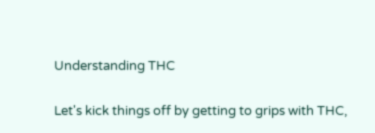Understanding THC

Let's kick things off by getting to grips with THC,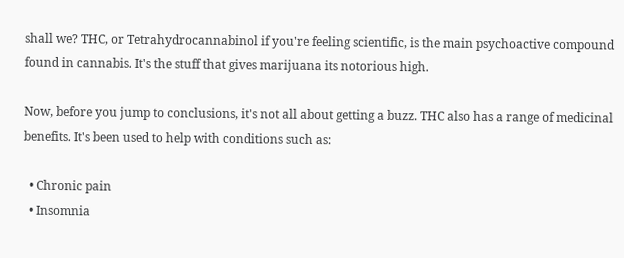shall we? THC, or Tetrahydrocannabinol if you're feeling scientific, is the main psychoactive compound found in cannabis. It's the stuff that gives marijuana its notorious high.

Now, before you jump to conclusions, it's not all about getting a buzz. THC also has a range of medicinal benefits. It's been used to help with conditions such as:

  • Chronic pain
  • Insomnia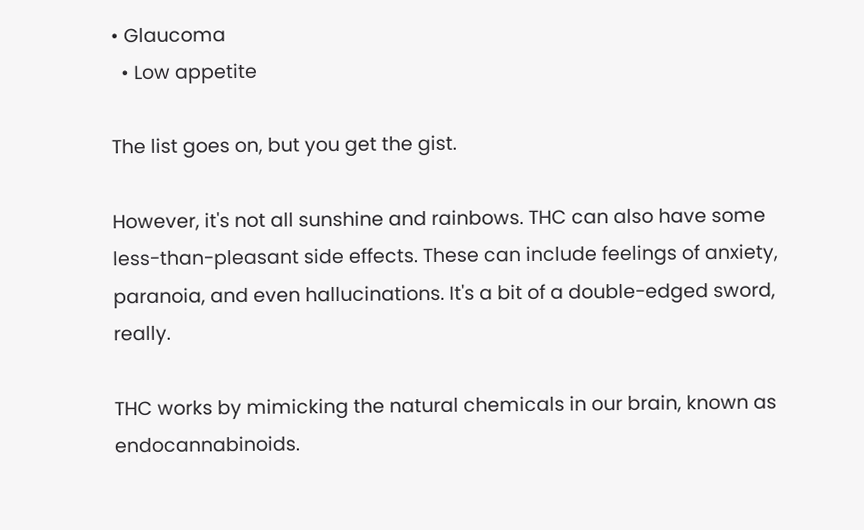• Glaucoma
  • Low appetite

The list goes on, but you get the gist.

However, it's not all sunshine and rainbows. THC can also have some less-than-pleasant side effects. These can include feelings of anxiety, paranoia, and even hallucinations. It's a bit of a double-edged sword, really.

THC works by mimicking the natural chemicals in our brain, known as endocannabinoids.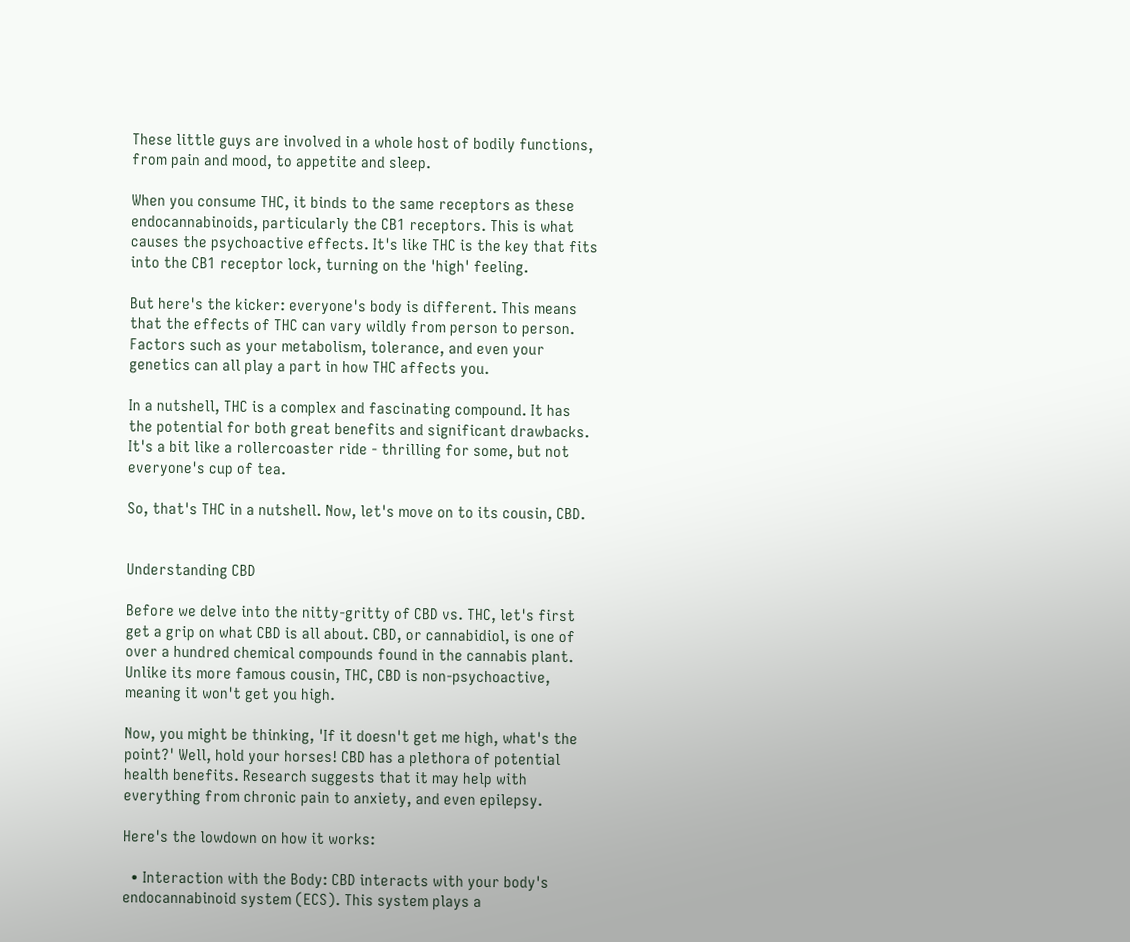These little guys are involved in a whole host of bodily functions, from pain and mood, to appetite and sleep.

When you consume THC, it binds to the same receptors as these endocannabinoids, particularly the CB1 receptors. This is what causes the psychoactive effects. It's like THC is the key that fits into the CB1 receptor lock, turning on the 'high' feeling.

But here's the kicker: everyone's body is different. This means that the effects of THC can vary wildly from person to person. Factors such as your metabolism, tolerance, and even your genetics can all play a part in how THC affects you.

In a nutshell, THC is a complex and fascinating compound. It has the potential for both great benefits and significant drawbacks. It's a bit like a rollercoaster ride - thrilling for some, but not everyone's cup of tea.

So, that's THC in a nutshell. Now, let's move on to its cousin, CBD.


Understanding CBD

Before we delve into the nitty-gritty of CBD vs. THC, let's first get a grip on what CBD is all about. CBD, or cannabidiol, is one of over a hundred chemical compounds found in the cannabis plant. Unlike its more famous cousin, THC, CBD is non-psychoactive, meaning it won't get you high.

Now, you might be thinking, 'If it doesn't get me high, what's the point?' Well, hold your horses! CBD has a plethora of potential health benefits. Research suggests that it may help with everything from chronic pain to anxiety, and even epilepsy.

Here's the lowdown on how it works:

  • Interaction with the Body: CBD interacts with your body's endocannabinoid system (ECS). This system plays a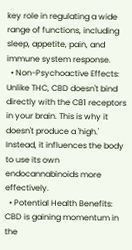key role in regulating a wide range of functions, including sleep, appetite, pain, and immune system response.
  • Non-Psychoactive Effects: Unlike THC, CBD doesn't bind directly with the CB1 receptors in your brain. This is why it doesn't produce a 'high.' Instead, it influences the body to use its own endocannabinoids more effectively.
  • Potential Health Benefits: CBD is gaining momentum in the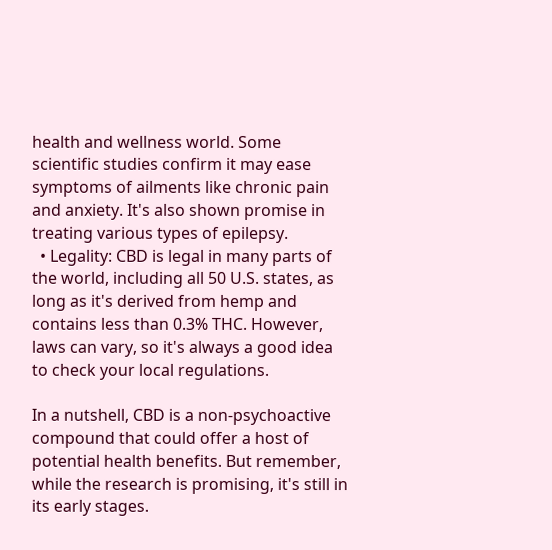health and wellness world. Some scientific studies confirm it may ease symptoms of ailments like chronic pain and anxiety. It's also shown promise in treating various types of epilepsy.
  • Legality: CBD is legal in many parts of the world, including all 50 U.S. states, as long as it's derived from hemp and contains less than 0.3% THC. However, laws can vary, so it's always a good idea to check your local regulations.

In a nutshell, CBD is a non-psychoactive compound that could offer a host of potential health benefits. But remember, while the research is promising, it's still in its early stages.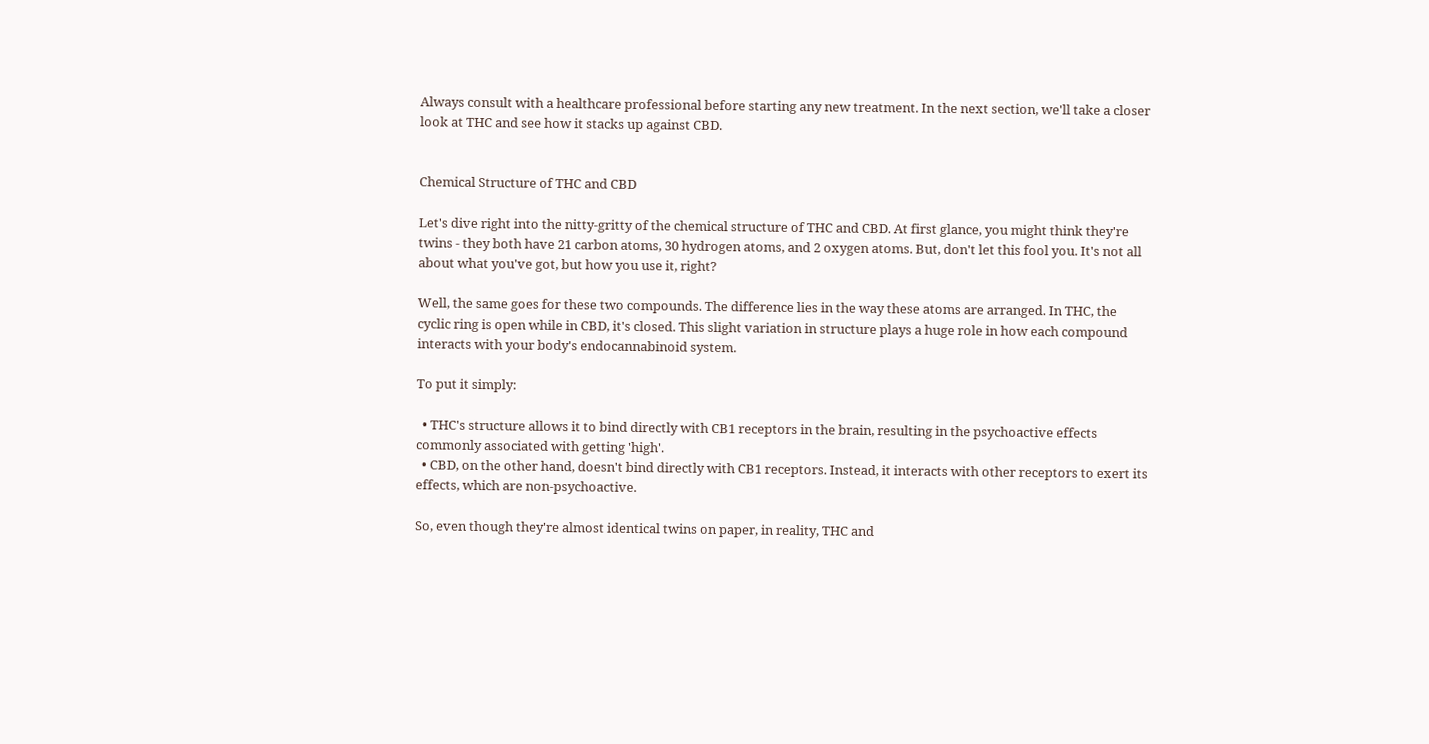Always consult with a healthcare professional before starting any new treatment. In the next section, we'll take a closer look at THC and see how it stacks up against CBD.


Chemical Structure of THC and CBD

Let's dive right into the nitty-gritty of the chemical structure of THC and CBD. At first glance, you might think they're twins - they both have 21 carbon atoms, 30 hydrogen atoms, and 2 oxygen atoms. But, don't let this fool you. It's not all about what you've got, but how you use it, right?

Well, the same goes for these two compounds. The difference lies in the way these atoms are arranged. In THC, the cyclic ring is open while in CBD, it's closed. This slight variation in structure plays a huge role in how each compound interacts with your body's endocannabinoid system.

To put it simply:

  • THC's structure allows it to bind directly with CB1 receptors in the brain, resulting in the psychoactive effects commonly associated with getting 'high'.
  • CBD, on the other hand, doesn't bind directly with CB1 receptors. Instead, it interacts with other receptors to exert its effects, which are non-psychoactive.

So, even though they're almost identical twins on paper, in reality, THC and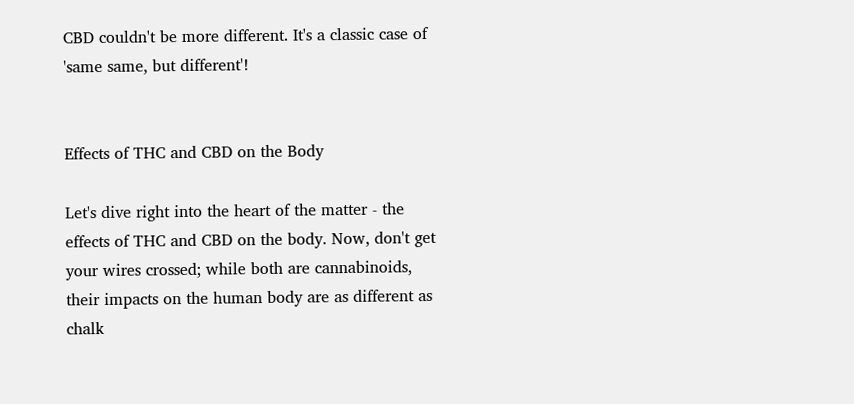CBD couldn't be more different. It's a classic case of 'same same, but different'!


Effects of THC and CBD on the Body

Let's dive right into the heart of the matter - the effects of THC and CBD on the body. Now, don't get your wires crossed; while both are cannabinoids, their impacts on the human body are as different as chalk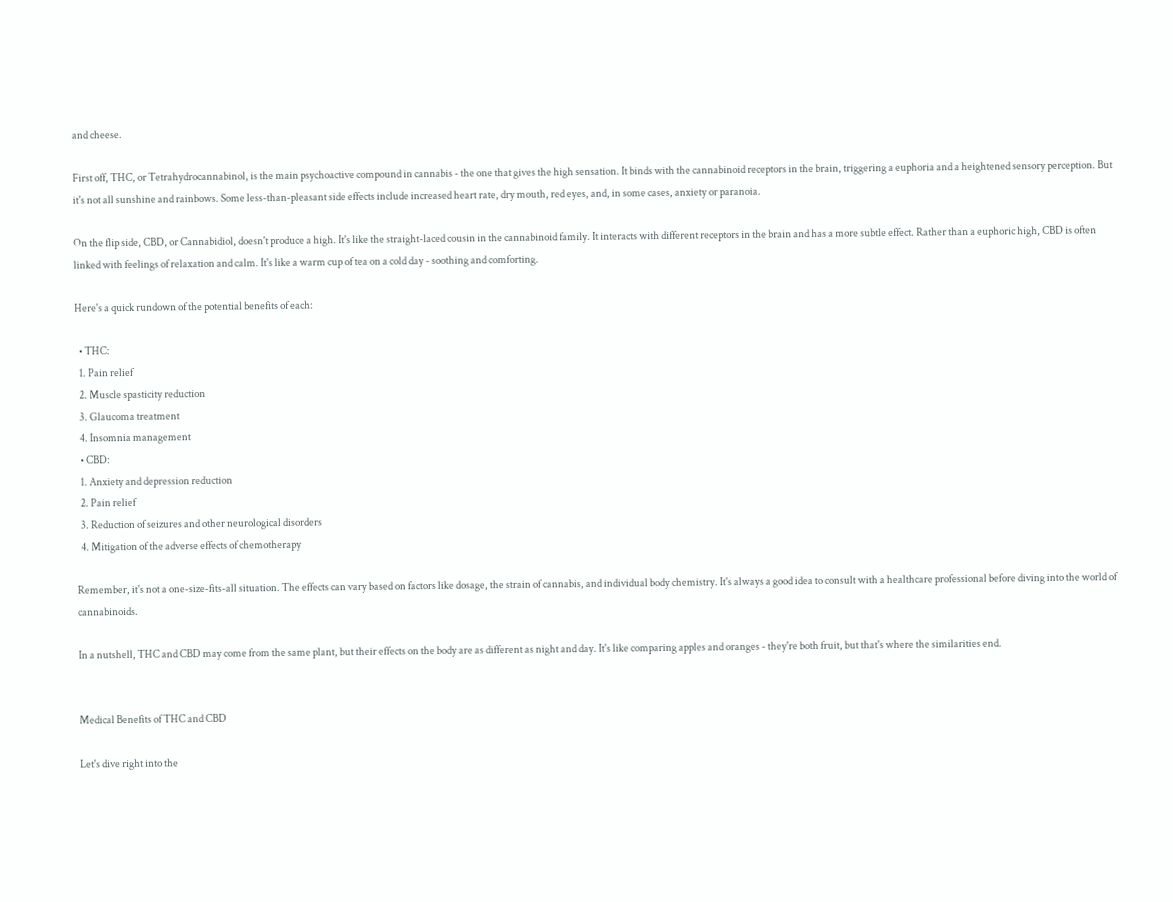and cheese.

First off, THC, or Tetrahydrocannabinol, is the main psychoactive compound in cannabis - the one that gives the high sensation. It binds with the cannabinoid receptors in the brain, triggering a euphoria and a heightened sensory perception. But it's not all sunshine and rainbows. Some less-than-pleasant side effects include increased heart rate, dry mouth, red eyes, and, in some cases, anxiety or paranoia.

On the flip side, CBD, or Cannabidiol, doesn't produce a high. It's like the straight-laced cousin in the cannabinoid family. It interacts with different receptors in the brain and has a more subtle effect. Rather than a euphoric high, CBD is often linked with feelings of relaxation and calm. It's like a warm cup of tea on a cold day - soothing and comforting.

Here's a quick rundown of the potential benefits of each:

  • THC:
  1. Pain relief
  2. Muscle spasticity reduction
  3. Glaucoma treatment
  4. Insomnia management
  • CBD:
  1. Anxiety and depression reduction
  2. Pain relief
  3. Reduction of seizures and other neurological disorders
  4. Mitigation of the adverse effects of chemotherapy

Remember, it's not a one-size-fits-all situation. The effects can vary based on factors like dosage, the strain of cannabis, and individual body chemistry. It's always a good idea to consult with a healthcare professional before diving into the world of cannabinoids.

In a nutshell, THC and CBD may come from the same plant, but their effects on the body are as different as night and day. It's like comparing apples and oranges - they're both fruit, but that's where the similarities end.


Medical Benefits of THC and CBD

Let's dive right into the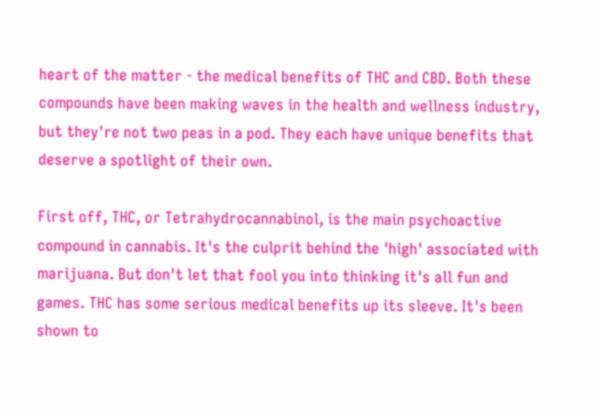heart of the matter - the medical benefits of THC and CBD. Both these compounds have been making waves in the health and wellness industry, but they're not two peas in a pod. They each have unique benefits that deserve a spotlight of their own.

First off, THC, or Tetrahydrocannabinol, is the main psychoactive compound in cannabis. It's the culprit behind the 'high' associated with marijuana. But don't let that fool you into thinking it's all fun and games. THC has some serious medical benefits up its sleeve. It's been shown to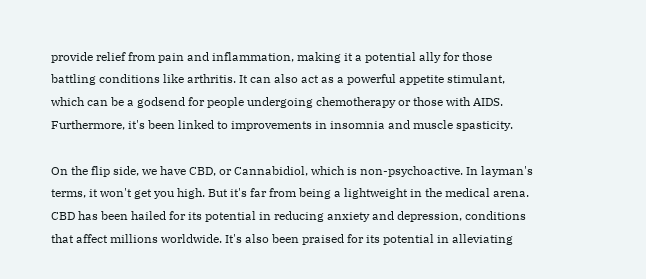provide relief from pain and inflammation, making it a potential ally for those battling conditions like arthritis. It can also act as a powerful appetite stimulant, which can be a godsend for people undergoing chemotherapy or those with AIDS. Furthermore, it's been linked to improvements in insomnia and muscle spasticity.

On the flip side, we have CBD, or Cannabidiol, which is non-psychoactive. In layman's terms, it won't get you high. But it's far from being a lightweight in the medical arena. CBD has been hailed for its potential in reducing anxiety and depression, conditions that affect millions worldwide. It's also been praised for its potential in alleviating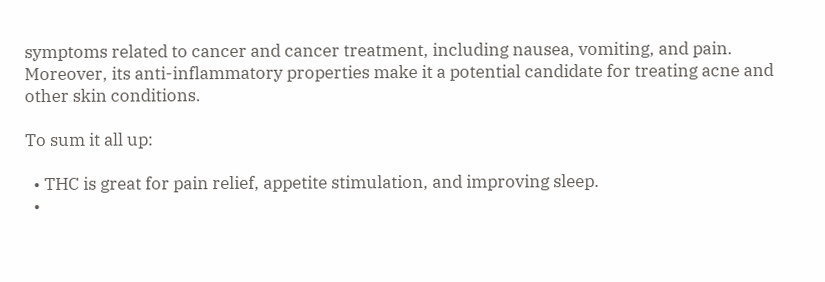symptoms related to cancer and cancer treatment, including nausea, vomiting, and pain. Moreover, its anti-inflammatory properties make it a potential candidate for treating acne and other skin conditions.

To sum it all up:

  • THC is great for pain relief, appetite stimulation, and improving sleep.
  •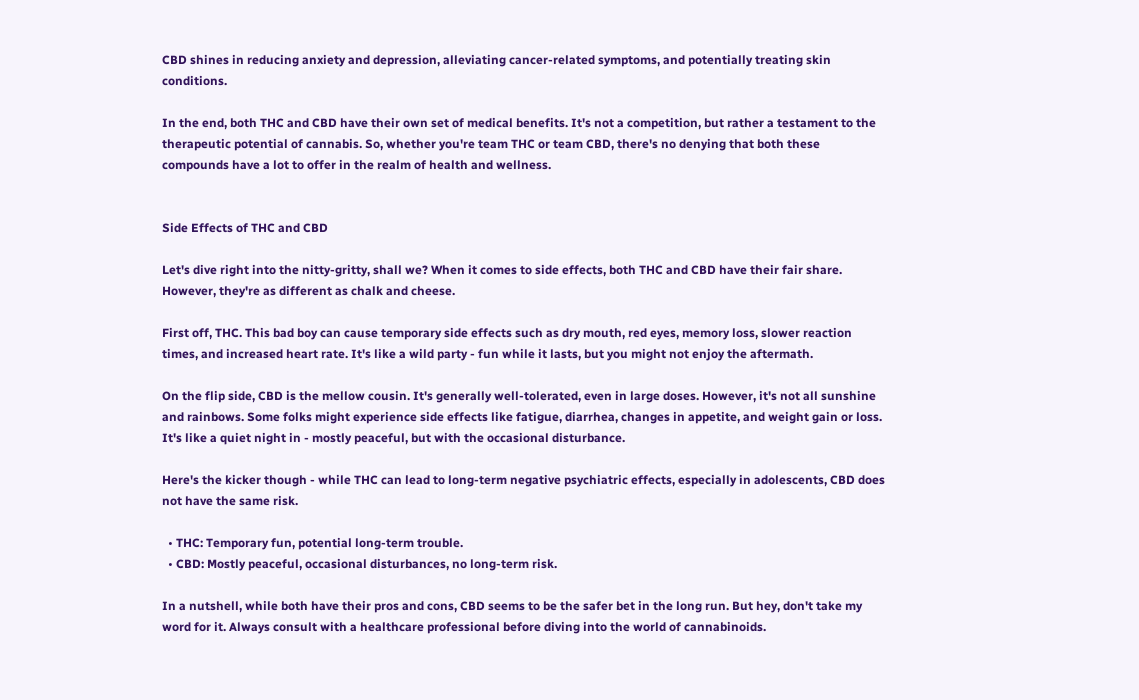CBD shines in reducing anxiety and depression, alleviating cancer-related symptoms, and potentially treating skin conditions.

In the end, both THC and CBD have their own set of medical benefits. It's not a competition, but rather a testament to the therapeutic potential of cannabis. So, whether you're team THC or team CBD, there's no denying that both these compounds have a lot to offer in the realm of health and wellness.


Side Effects of THC and CBD

Let's dive right into the nitty-gritty, shall we? When it comes to side effects, both THC and CBD have their fair share. However, they're as different as chalk and cheese.

First off, THC. This bad boy can cause temporary side effects such as dry mouth, red eyes, memory loss, slower reaction times, and increased heart rate. It's like a wild party - fun while it lasts, but you might not enjoy the aftermath.

On the flip side, CBD is the mellow cousin. It's generally well-tolerated, even in large doses. However, it's not all sunshine and rainbows. Some folks might experience side effects like fatigue, diarrhea, changes in appetite, and weight gain or loss. It's like a quiet night in - mostly peaceful, but with the occasional disturbance.

Here's the kicker though - while THC can lead to long-term negative psychiatric effects, especially in adolescents, CBD does not have the same risk.

  • THC: Temporary fun, potential long-term trouble.
  • CBD: Mostly peaceful, occasional disturbances, no long-term risk.

In a nutshell, while both have their pros and cons, CBD seems to be the safer bet in the long run. But hey, don't take my word for it. Always consult with a healthcare professional before diving into the world of cannabinoids.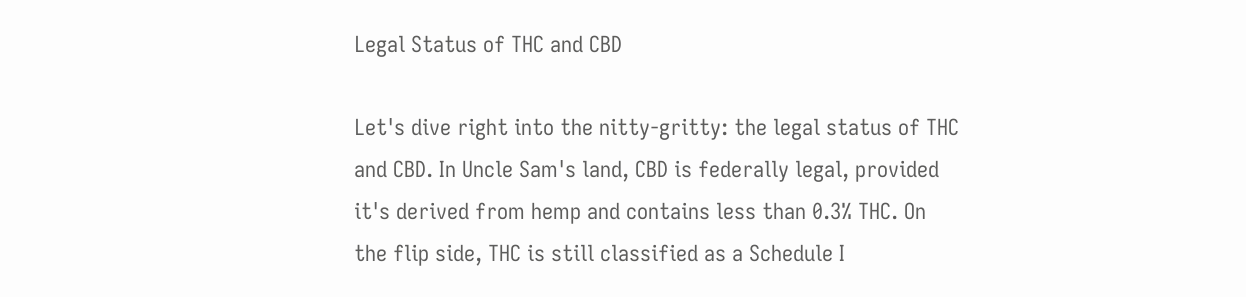Legal Status of THC and CBD

Let's dive right into the nitty-gritty: the legal status of THC and CBD. In Uncle Sam's land, CBD is federally legal, provided it's derived from hemp and contains less than 0.3% THC. On the flip side, THC is still classified as a Schedule I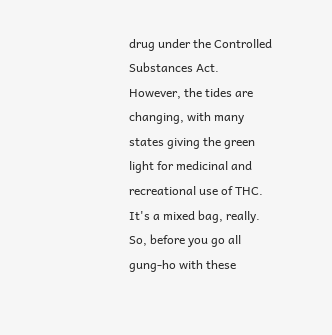drug under the Controlled Substances Act. However, the tides are changing, with many states giving the green light for medicinal and recreational use of THC. It's a mixed bag, really. So, before you go all gung-ho with these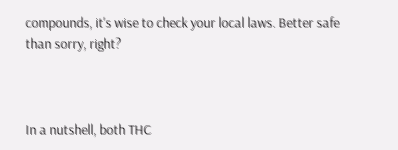compounds, it's wise to check your local laws. Better safe than sorry, right?



In a nutshell, both THC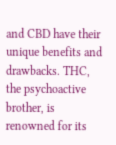and CBD have their unique benefits and drawbacks. THC, the psychoactive brother, is renowned for its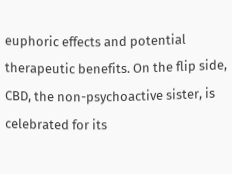euphoric effects and potential therapeutic benefits. On the flip side, CBD, the non-psychoactive sister, is celebrated for its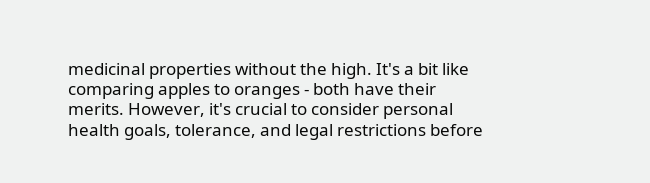medicinal properties without the high. It's a bit like comparing apples to oranges - both have their merits. However, it's crucial to consider personal health goals, tolerance, and legal restrictions before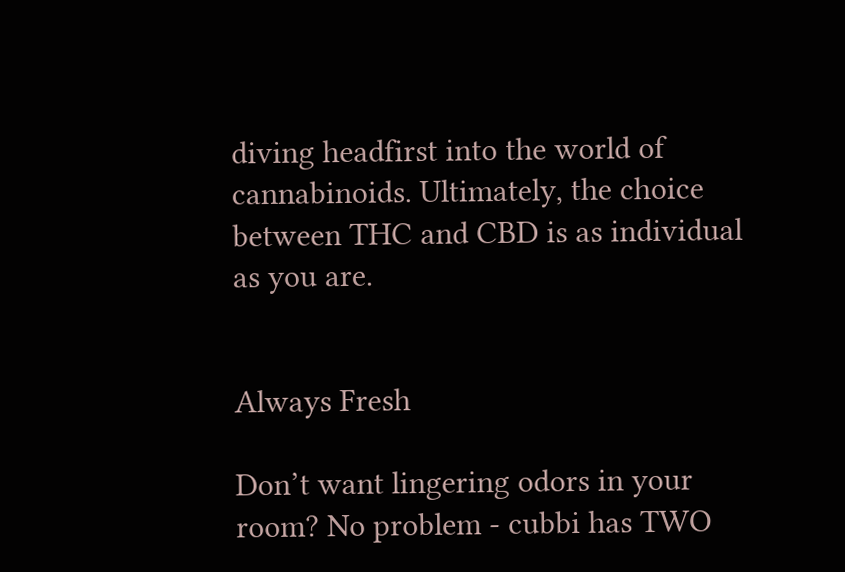diving headfirst into the world of cannabinoids. Ultimately, the choice between THC and CBD is as individual as you are.


Always Fresh

Don’t want lingering odors in your room? No problem - cubbi has TWO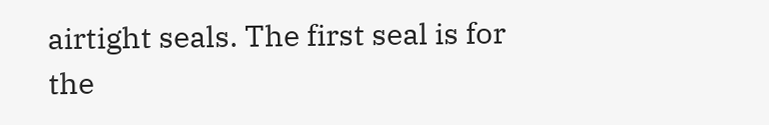airtight seals. The first seal is for the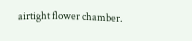airtight flower chamber.